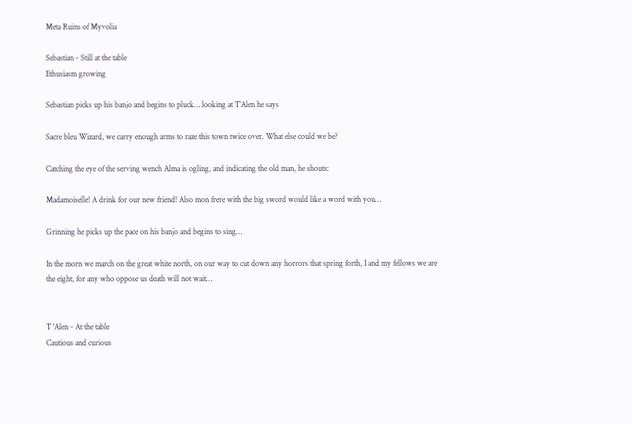Meta Ruins of Myvolia

Sebastian - Still at the table
Ethusiasm growing

Sebastian picks up his banjo and begins to pluck… looking at T’Alen he says

Sacre bleu Wizard, we carry enough arms to raze this town twice over. What else could we be?

Catching the eye of the serving wench Alma is ogling, and indicating the old man, he shouts:

Madamoiselle! A drink for our new friend! Also mon frere with the big sword would like a word with you…

Grinning he picks up the pace on his banjo and begins to sing…

In the morn we march on the great white north, on our way to cut down any horrors that spring forth, I and my fellows we are the eight, for any who oppose us death will not wait…


T 'Alen - At the table
Cautious and curious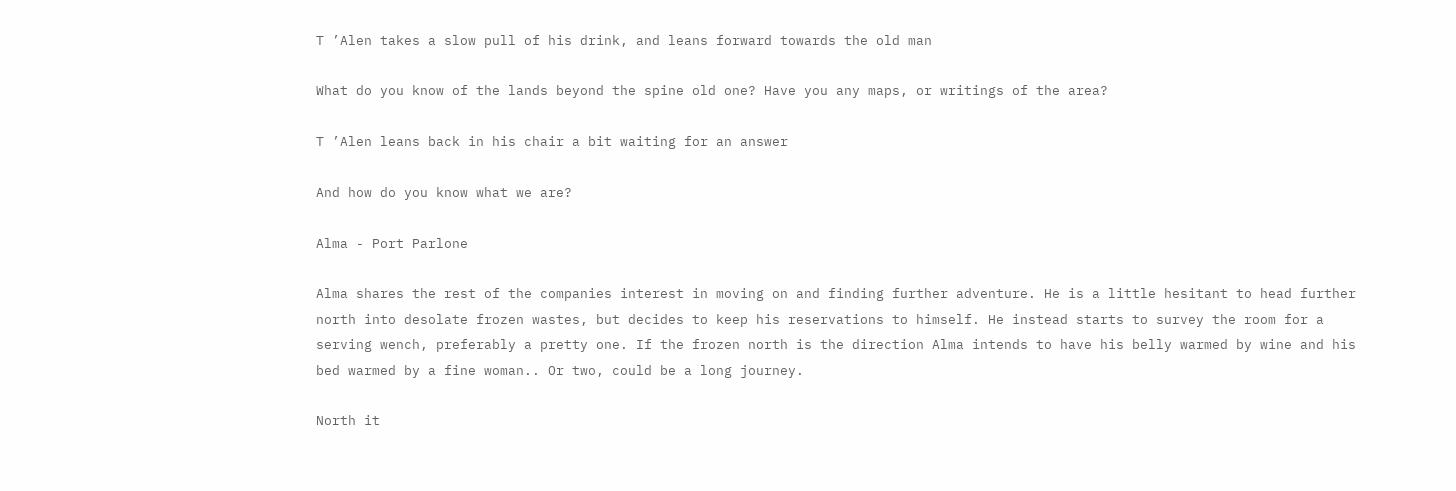T ’Alen takes a slow pull of his drink, and leans forward towards the old man

What do you know of the lands beyond the spine old one? Have you any maps, or writings of the area?

T ’Alen leans back in his chair a bit waiting for an answer

And how do you know what we are?

Alma - Port Parlone

Alma shares the rest of the companies interest in moving on and finding further adventure. He is a little hesitant to head further north into desolate frozen wastes, but decides to keep his reservations to himself. He instead starts to survey the room for a serving wench, preferably a pretty one. If the frozen north is the direction Alma intends to have his belly warmed by wine and his bed warmed by a fine woman.. Or two, could be a long journey.

North it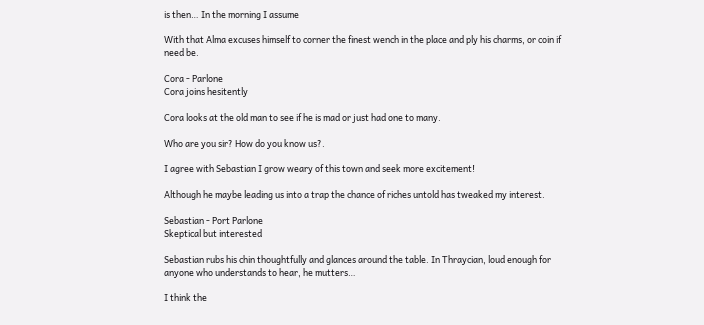is then… In the morning I assume

With that Alma excuses himself to corner the finest wench in the place and ply his charms, or coin if need be.

Cora - Parlone
Cora joins hesitently

Cora looks at the old man to see if he is mad or just had one to many.

Who are you sir? How do you know us?.

I agree with Sebastian I grow weary of this town and seek more excitement!

Although he maybe leading us into a trap the chance of riches untold has tweaked my interest.

Sebastian - Port Parlone
Skeptical but interested

Sebastian rubs his chin thoughtfully and glances around the table. In Thraycian, loud enough for anyone who understands to hear, he mutters…

I think the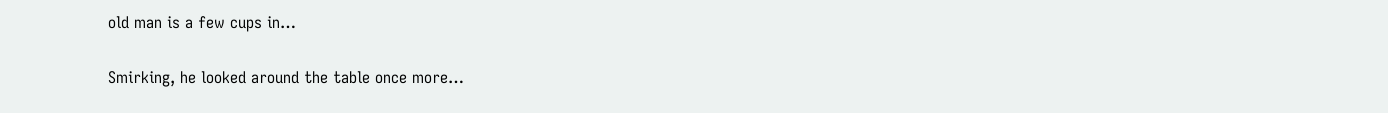old man is a few cups in…

Smirking, he looked around the table once more…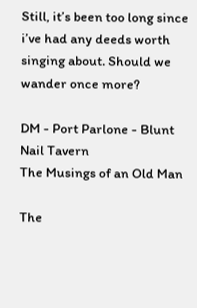Still, it’s been too long since i’ve had any deeds worth singing about. Should we wander once more?

DM - Port Parlone - Blunt Nail Tavern
The Musings of an Old Man

The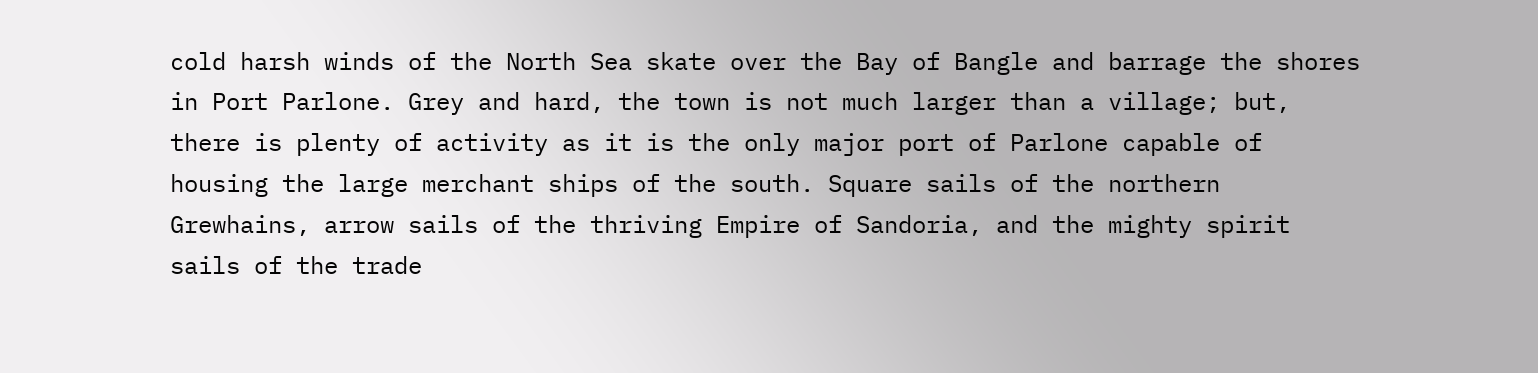cold harsh winds of the North Sea skate over the Bay of Bangle and barrage the shores in Port Parlone. Grey and hard, the town is not much larger than a village; but, there is plenty of activity as it is the only major port of Parlone capable of housing the large merchant ships of the south. Square sails of the northern Grewhains, arrow sails of the thriving Empire of Sandoria, and the mighty spirit sails of the trade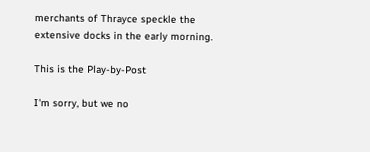merchants of Thrayce speckle the extensive docks in the early morning.

This is the Play-by-Post

I'm sorry, but we no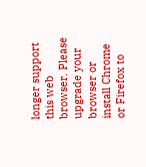longer support this web browser. Please upgrade your browser or install Chrome or Firefox to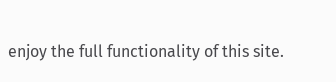enjoy the full functionality of this site.